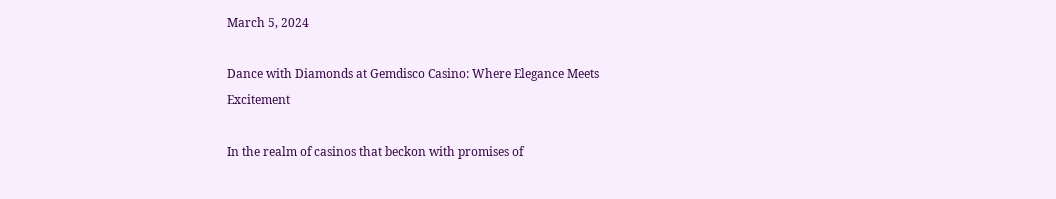March 5, 2024

Dance with Diamonds at Gemdisco Casino: Where Elegance Meets Excitement

In the realm of casinos that beckon with promises of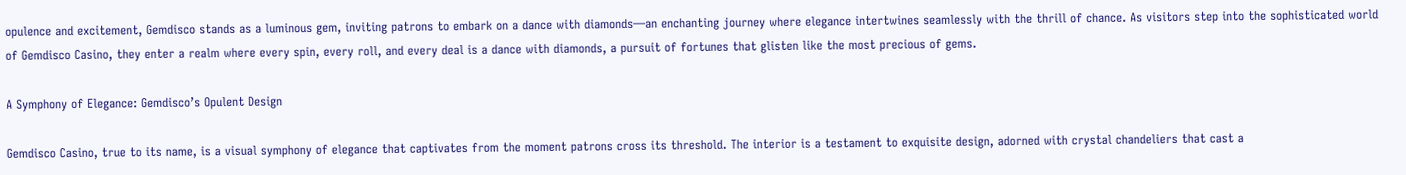opulence and excitement, Gemdisco stands as a luminous gem, inviting patrons to embark on a dance with diamonds—an enchanting journey where elegance intertwines seamlessly with the thrill of chance. As visitors step into the sophisticated world of Gemdisco Casino, they enter a realm where every spin, every roll, and every deal is a dance with diamonds, a pursuit of fortunes that glisten like the most precious of gems.

A Symphony of Elegance: Gemdisco’s Opulent Design

Gemdisco Casino, true to its name, is a visual symphony of elegance that captivates from the moment patrons cross its threshold. The interior is a testament to exquisite design, adorned with crystal chandeliers that cast a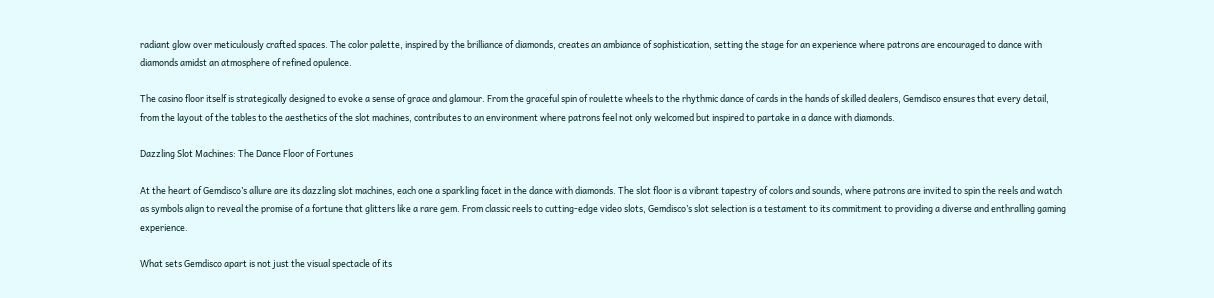radiant glow over meticulously crafted spaces. The color palette, inspired by the brilliance of diamonds, creates an ambiance of sophistication, setting the stage for an experience where patrons are encouraged to dance with diamonds amidst an atmosphere of refined opulence.

The casino floor itself is strategically designed to evoke a sense of grace and glamour. From the graceful spin of roulette wheels to the rhythmic dance of cards in the hands of skilled dealers, Gemdisco ensures that every detail, from the layout of the tables to the aesthetics of the slot machines, contributes to an environment where patrons feel not only welcomed but inspired to partake in a dance with diamonds.

Dazzling Slot Machines: The Dance Floor of Fortunes

At the heart of Gemdisco’s allure are its dazzling slot machines, each one a sparkling facet in the dance with diamonds. The slot floor is a vibrant tapestry of colors and sounds, where patrons are invited to spin the reels and watch as symbols align to reveal the promise of a fortune that glitters like a rare gem. From classic reels to cutting-edge video slots, Gemdisco’s slot selection is a testament to its commitment to providing a diverse and enthralling gaming experience.

What sets Gemdisco apart is not just the visual spectacle of its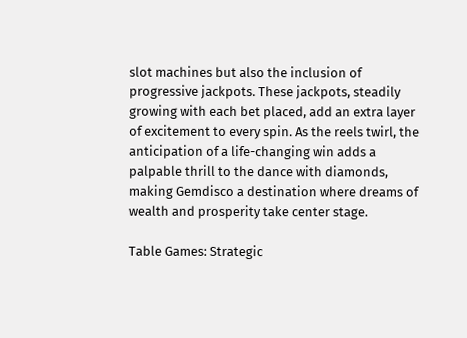slot machines but also the inclusion of progressive jackpots. These jackpots, steadily growing with each bet placed, add an extra layer of excitement to every spin. As the reels twirl, the anticipation of a life-changing win adds a palpable thrill to the dance with diamonds, making Gemdisco a destination where dreams of wealth and prosperity take center stage.

Table Games: Strategic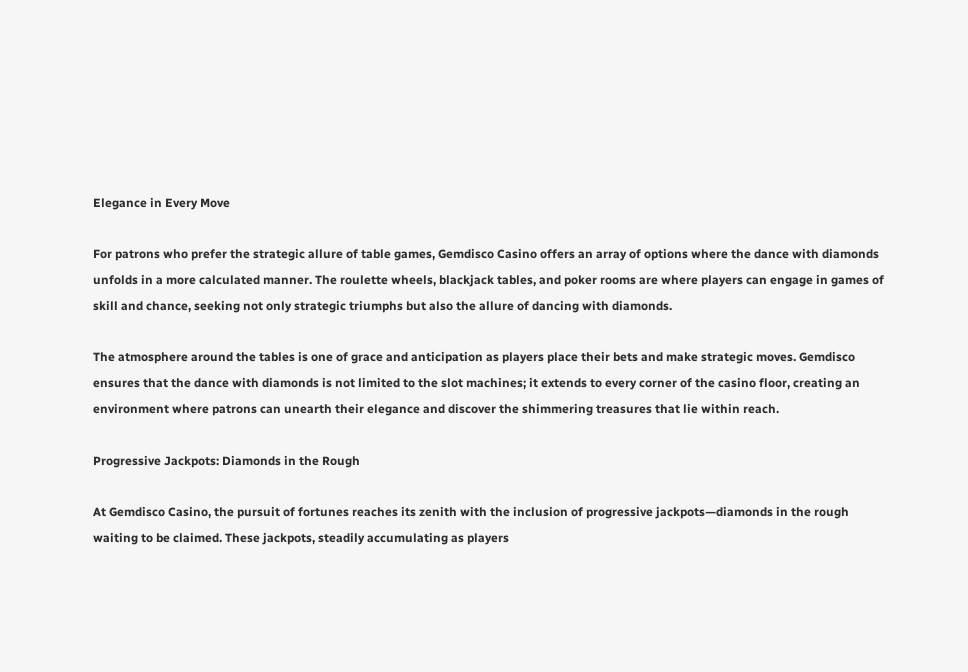Elegance in Every Move

For patrons who prefer the strategic allure of table games, Gemdisco Casino offers an array of options where the dance with diamonds unfolds in a more calculated manner. The roulette wheels, blackjack tables, and poker rooms are where players can engage in games of skill and chance, seeking not only strategic triumphs but also the allure of dancing with diamonds.

The atmosphere around the tables is one of grace and anticipation as players place their bets and make strategic moves. Gemdisco ensures that the dance with diamonds is not limited to the slot machines; it extends to every corner of the casino floor, creating an environment where patrons can unearth their elegance and discover the shimmering treasures that lie within reach.

Progressive Jackpots: Diamonds in the Rough

At Gemdisco Casino, the pursuit of fortunes reaches its zenith with the inclusion of progressive jackpots—diamonds in the rough waiting to be claimed. These jackpots, steadily accumulating as players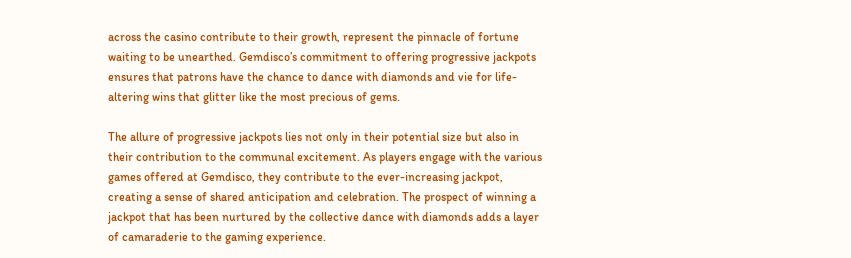across the casino contribute to their growth, represent the pinnacle of fortune waiting to be unearthed. Gemdisco’s commitment to offering progressive jackpots ensures that patrons have the chance to dance with diamonds and vie for life-altering wins that glitter like the most precious of gems.

The allure of progressive jackpots lies not only in their potential size but also in their contribution to the communal excitement. As players engage with the various games offered at Gemdisco, they contribute to the ever-increasing jackpot, creating a sense of shared anticipation and celebration. The prospect of winning a jackpot that has been nurtured by the collective dance with diamonds adds a layer of camaraderie to the gaming experience.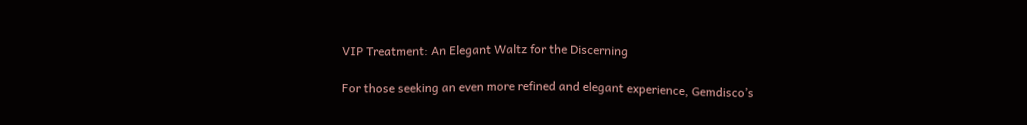VIP Treatment: An Elegant Waltz for the Discerning

For those seeking an even more refined and elegant experience, Gemdisco’s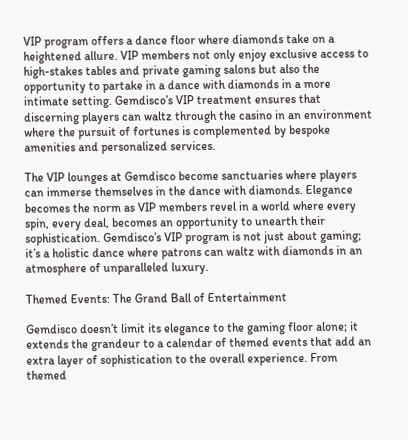VIP program offers a dance floor where diamonds take on a heightened allure. VIP members not only enjoy exclusive access to high-stakes tables and private gaming salons but also the opportunity to partake in a dance with diamonds in a more intimate setting. Gemdisco’s VIP treatment ensures that discerning players can waltz through the casino in an environment where the pursuit of fortunes is complemented by bespoke amenities and personalized services.

The VIP lounges at Gemdisco become sanctuaries where players can immerse themselves in the dance with diamonds. Elegance becomes the norm as VIP members revel in a world where every spin, every deal, becomes an opportunity to unearth their sophistication. Gemdisco’s VIP program is not just about gaming; it’s a holistic dance where patrons can waltz with diamonds in an atmosphere of unparalleled luxury.

Themed Events: The Grand Ball of Entertainment

Gemdisco doesn’t limit its elegance to the gaming floor alone; it extends the grandeur to a calendar of themed events that add an extra layer of sophistication to the overall experience. From themed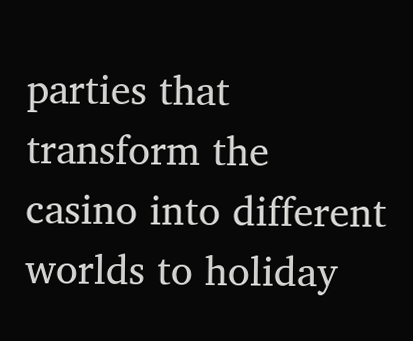parties that transform the casino into different worlds to holiday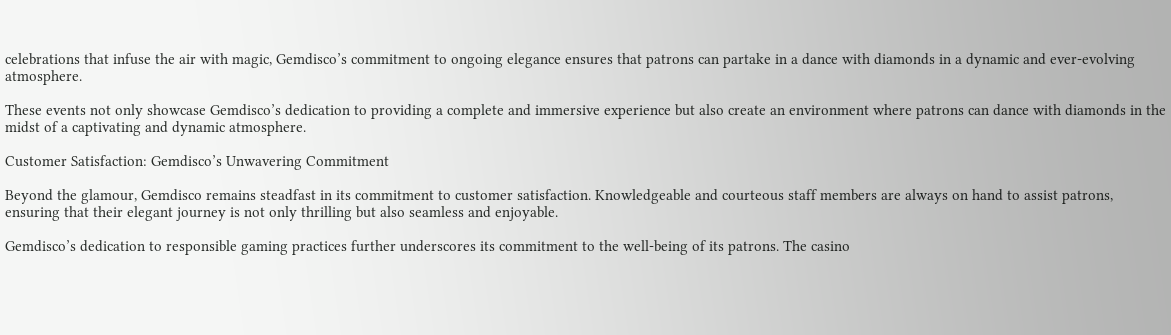celebrations that infuse the air with magic, Gemdisco’s commitment to ongoing elegance ensures that patrons can partake in a dance with diamonds in a dynamic and ever-evolving atmosphere.

These events not only showcase Gemdisco’s dedication to providing a complete and immersive experience but also create an environment where patrons can dance with diamonds in the midst of a captivating and dynamic atmosphere.

Customer Satisfaction: Gemdisco’s Unwavering Commitment

Beyond the glamour, Gemdisco remains steadfast in its commitment to customer satisfaction. Knowledgeable and courteous staff members are always on hand to assist patrons, ensuring that their elegant journey is not only thrilling but also seamless and enjoyable.

Gemdisco’s dedication to responsible gaming practices further underscores its commitment to the well-being of its patrons. The casino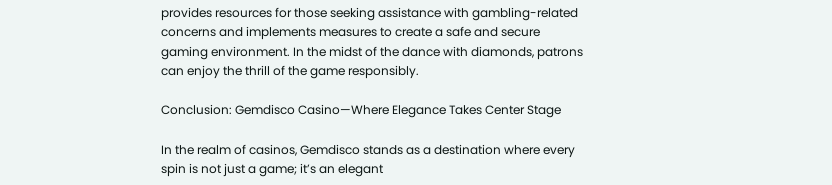provides resources for those seeking assistance with gambling-related concerns and implements measures to create a safe and secure gaming environment. In the midst of the dance with diamonds, patrons can enjoy the thrill of the game responsibly.

Conclusion: Gemdisco Casino—Where Elegance Takes Center Stage

In the realm of casinos, Gemdisco stands as a destination where every spin is not just a game; it’s an elegant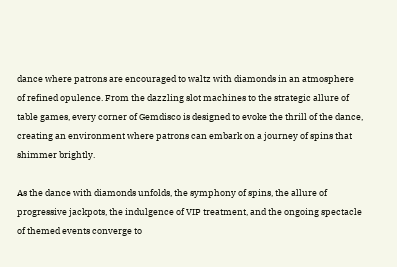dance where patrons are encouraged to waltz with diamonds in an atmosphere of refined opulence. From the dazzling slot machines to the strategic allure of table games, every corner of Gemdisco is designed to evoke the thrill of the dance, creating an environment where patrons can embark on a journey of spins that shimmer brightly.

As the dance with diamonds unfolds, the symphony of spins, the allure of progressive jackpots, the indulgence of VIP treatment, and the ongoing spectacle of themed events converge to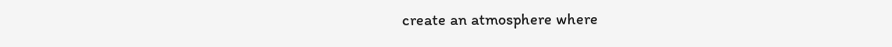create an atmosphere where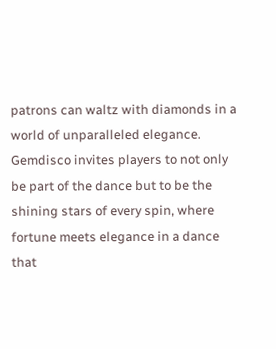patrons can waltz with diamonds in a world of unparalleled elegance. Gemdisco invites players to not only be part of the dance but to be the shining stars of every spin, where fortune meets elegance in a dance that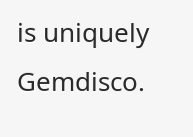is uniquely Gemdisco.